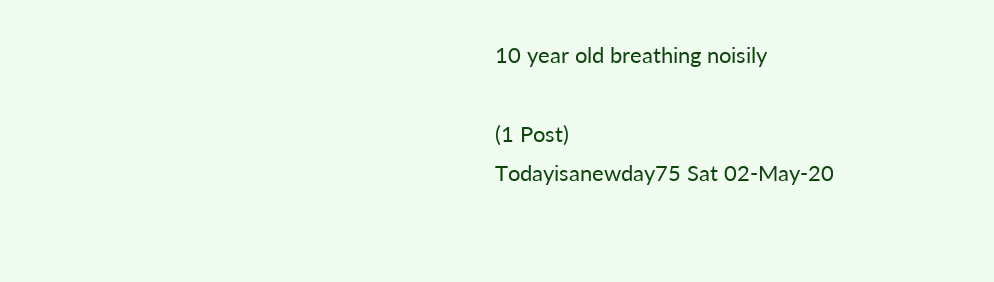10 year old breathing noisily

(1 Post)
Todayisanewday75 Sat 02-May-20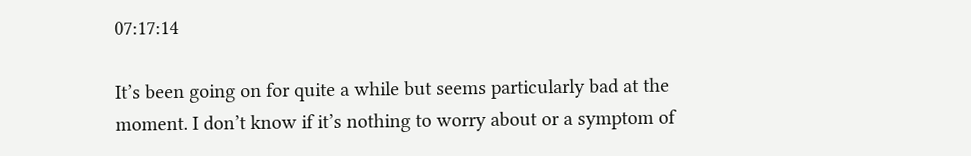07:17:14

It’s been going on for quite a while but seems particularly bad at the moment. I don’t know if it’s nothing to worry about or a symptom of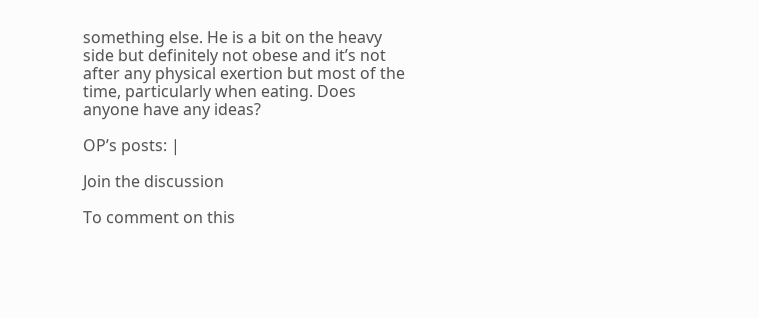something else. He is a bit on the heavy side but definitely not obese and it’s not after any physical exertion but most of the time, particularly when eating. Does anyone have any ideas?

OP’s posts: |

Join the discussion

To comment on this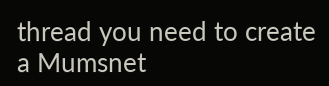thread you need to create a Mumsnet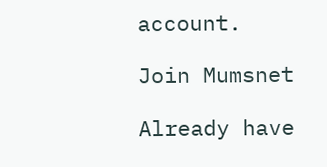account.

Join Mumsnet

Already have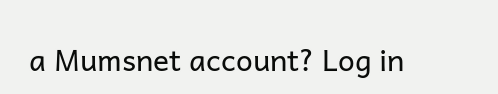a Mumsnet account? Log in